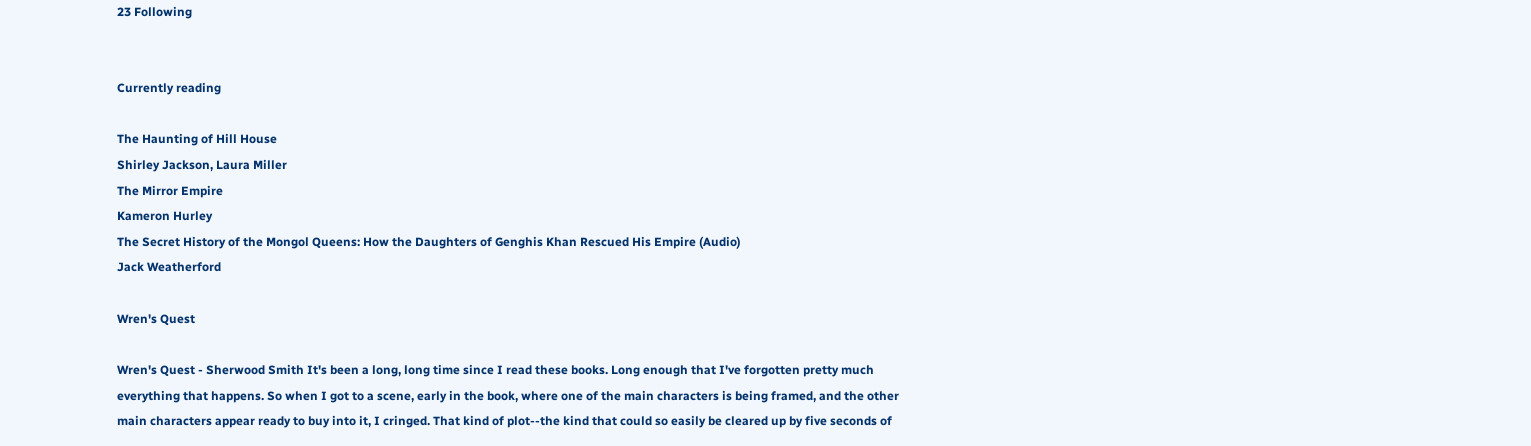23 Following


Currently reading

The Haunting of Hill House
Shirley Jackson, Laura Miller
The Mirror Empire
Kameron Hurley
The Secret History of the Mongol Queens: How the Daughters of Genghis Khan Rescued His Empire (Audio)
Jack Weatherford

Wren's Quest

Wren's Quest - Sherwood Smith It's been a long, long time since I read these books. Long enough that I've forgotten pretty much everything that happens. So when I got to a scene, early in the book, where one of the main characters is being framed, and the other main characters appear ready to buy into it, I cringed. That kind of plot--the kind that could so easily be cleared up by five seconds of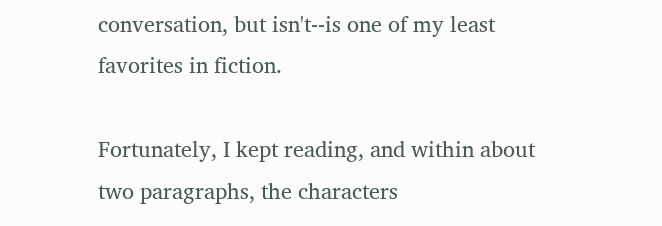conversation, but isn't--is one of my least favorites in fiction.

Fortunately, I kept reading, and within about two paragraphs, the characters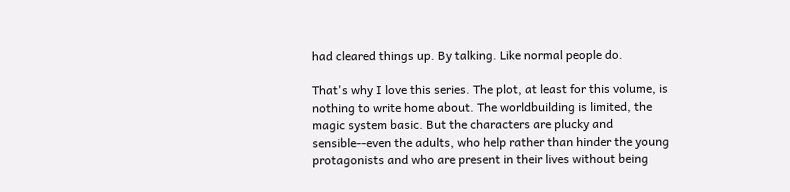had cleared things up. By talking. Like normal people do.

That's why I love this series. The plot, at least for this volume, is nothing to write home about. The worldbuilding is limited, the magic system basic. But the characters are plucky and sensible--even the adults, who help rather than hinder the young protagonists and who are present in their lives without being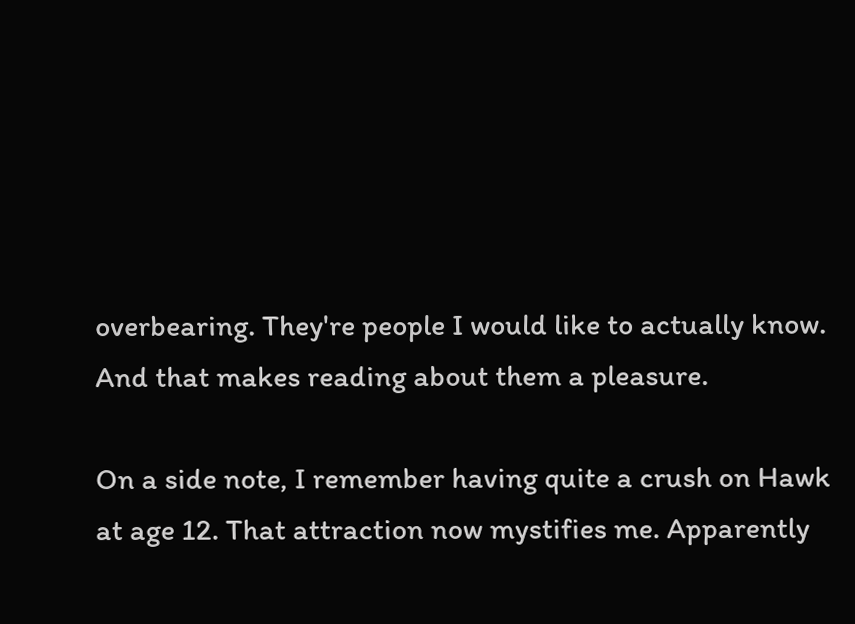overbearing. They're people I would like to actually know. And that makes reading about them a pleasure.

On a side note, I remember having quite a crush on Hawk at age 12. That attraction now mystifies me. Apparently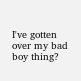I've gotten over my bad boy thing?